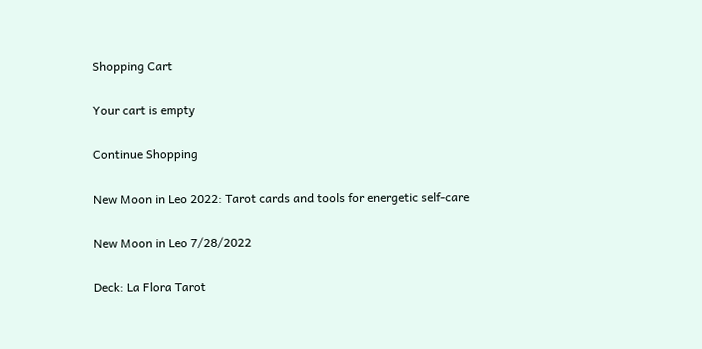Shopping Cart

Your cart is empty

Continue Shopping

New Moon in Leo 2022: Tarot cards and tools for energetic self-care

New Moon in Leo 7/28/2022

Deck: La Flora Tarot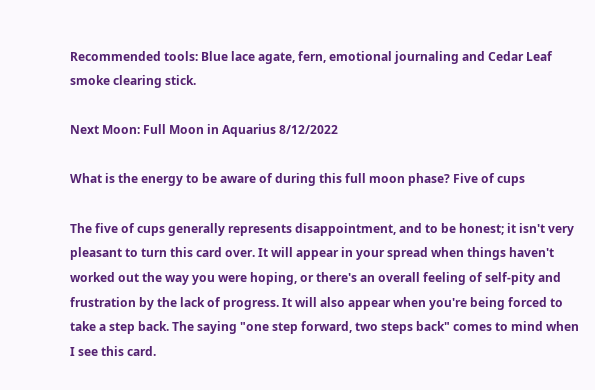Recommended tools: Blue lace agate, fern, emotional journaling and Cedar Leaf smoke clearing stick.

Next Moon: Full Moon in Aquarius 8/12/2022

What is the energy to be aware of during this full moon phase? Five of cups

The five of cups generally represents disappointment, and to be honest; it isn't very pleasant to turn this card over. It will appear in your spread when things haven't worked out the way you were hoping, or there's an overall feeling of self-pity and frustration by the lack of progress. It will also appear when you're being forced to take a step back. The saying "one step forward, two steps back" comes to mind when I see this card.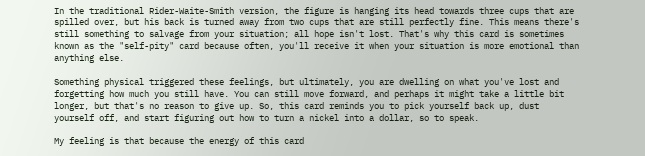In the traditional Rider-Waite-Smith version, the figure is hanging its head towards three cups that are spilled over, but his back is turned away from two cups that are still perfectly fine. This means there's still something to salvage from your situation; all hope isn't lost. That's why this card is sometimes known as the "self-pity" card because often, you'll receive it when your situation is more emotional than anything else.

Something physical triggered these feelings, but ultimately, you are dwelling on what you've lost and forgetting how much you still have. You can still move forward, and perhaps it might take a little bit longer, but that's no reason to give up. So, this card reminds you to pick yourself back up, dust yourself off, and start figuring out how to turn a nickel into a dollar, so to speak.

My feeling is that because the energy of this card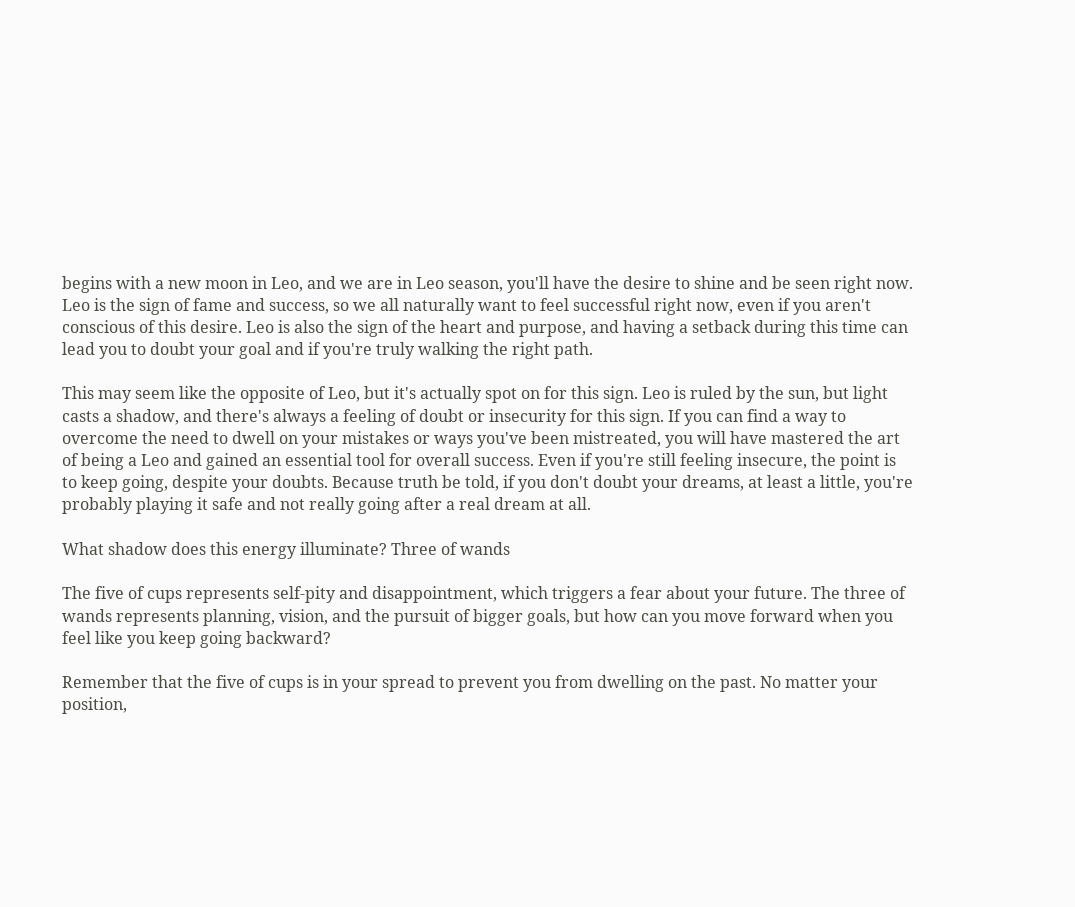begins with a new moon in Leo, and we are in Leo season, you'll have the desire to shine and be seen right now. Leo is the sign of fame and success, so we all naturally want to feel successful right now, even if you aren't conscious of this desire. Leo is also the sign of the heart and purpose, and having a setback during this time can lead you to doubt your goal and if you're truly walking the right path.

This may seem like the opposite of Leo, but it's actually spot on for this sign. Leo is ruled by the sun, but light casts a shadow, and there's always a feeling of doubt or insecurity for this sign. If you can find a way to overcome the need to dwell on your mistakes or ways you've been mistreated, you will have mastered the art of being a Leo and gained an essential tool for overall success. Even if you're still feeling insecure, the point is to keep going, despite your doubts. Because truth be told, if you don't doubt your dreams, at least a little, you're probably playing it safe and not really going after a real dream at all.

What shadow does this energy illuminate? Three of wands

The five of cups represents self-pity and disappointment, which triggers a fear about your future. The three of wands represents planning, vision, and the pursuit of bigger goals, but how can you move forward when you feel like you keep going backward?

Remember that the five of cups is in your spread to prevent you from dwelling on the past. No matter your position,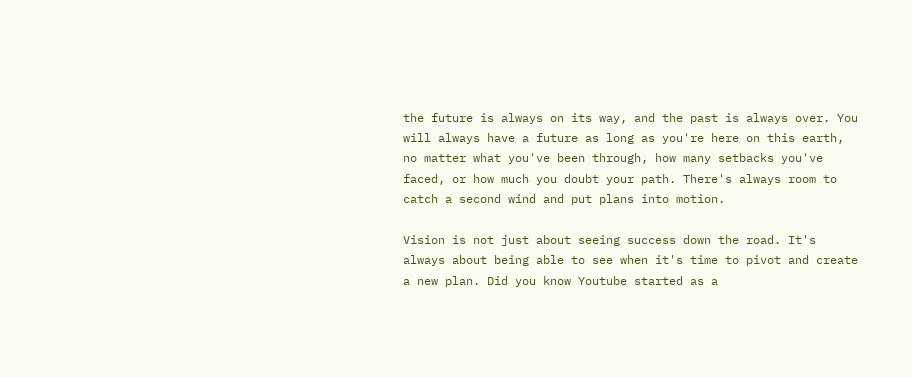the future is always on its way, and the past is always over. You will always have a future as long as you're here on this earth, no matter what you've been through, how many setbacks you've faced, or how much you doubt your path. There's always room to catch a second wind and put plans into motion.

Vision is not just about seeing success down the road. It's always about being able to see when it's time to pivot and create a new plan. Did you know Youtube started as a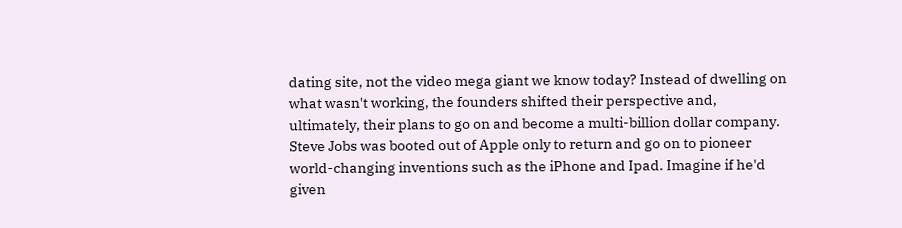dating site, not the video mega giant we know today? Instead of dwelling on what wasn't working, the founders shifted their perspective and, ultimately, their plans to go on and become a multi-billion dollar company. Steve Jobs was booted out of Apple only to return and go on to pioneer world-changing inventions such as the iPhone and Ipad. Imagine if he'd given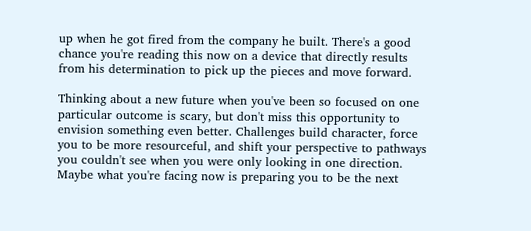up when he got fired from the company he built. There's a good chance you're reading this now on a device that directly results from his determination to pick up the pieces and move forward.

Thinking about a new future when you've been so focused on one particular outcome is scary, but don't miss this opportunity to envision something even better. Challenges build character, force you to be more resourceful, and shift your perspective to pathways you couldn't see when you were only looking in one direction. Maybe what you're facing now is preparing you to be the next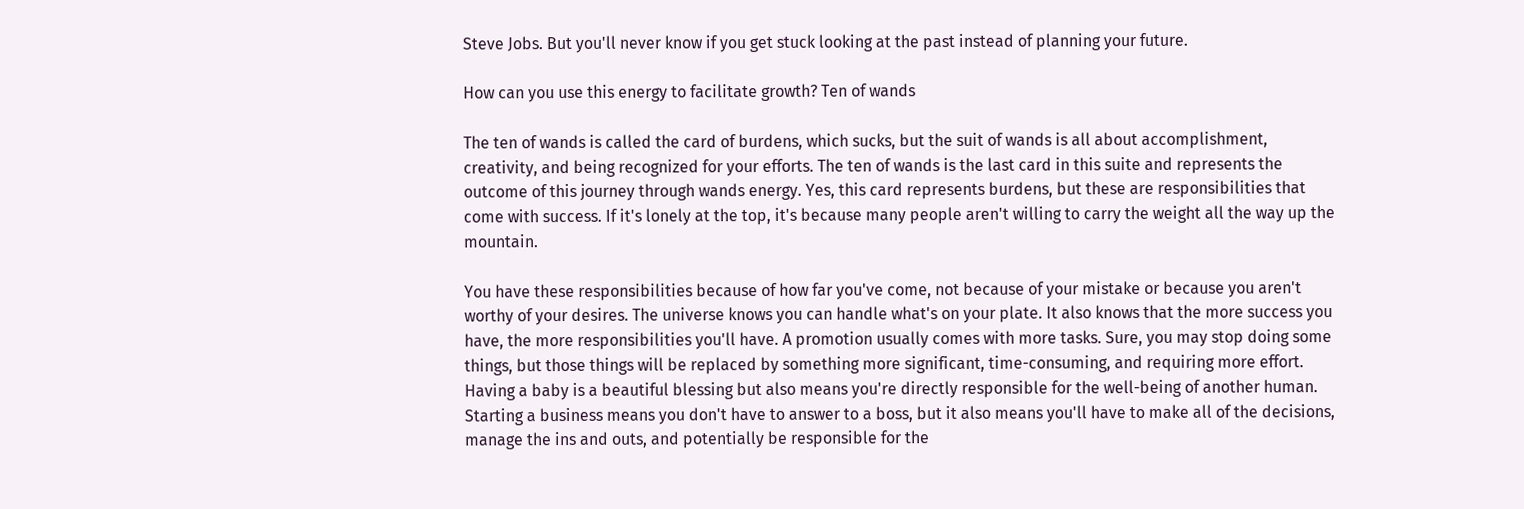Steve Jobs. But you'll never know if you get stuck looking at the past instead of planning your future.

How can you use this energy to facilitate growth? Ten of wands

The ten of wands is called the card of burdens, which sucks, but the suit of wands is all about accomplishment, creativity, and being recognized for your efforts. The ten of wands is the last card in this suite and represents the outcome of this journey through wands energy. Yes, this card represents burdens, but these are responsibilities that come with success. If it's lonely at the top, it's because many people aren't willing to carry the weight all the way up the mountain.

You have these responsibilities because of how far you've come, not because of your mistake or because you aren't worthy of your desires. The universe knows you can handle what's on your plate. It also knows that the more success you have, the more responsibilities you'll have. A promotion usually comes with more tasks. Sure, you may stop doing some things, but those things will be replaced by something more significant, time-consuming, and requiring more effort. Having a baby is a beautiful blessing but also means you're directly responsible for the well-being of another human. Starting a business means you don't have to answer to a boss, but it also means you'll have to make all of the decisions, manage the ins and outs, and potentially be responsible for the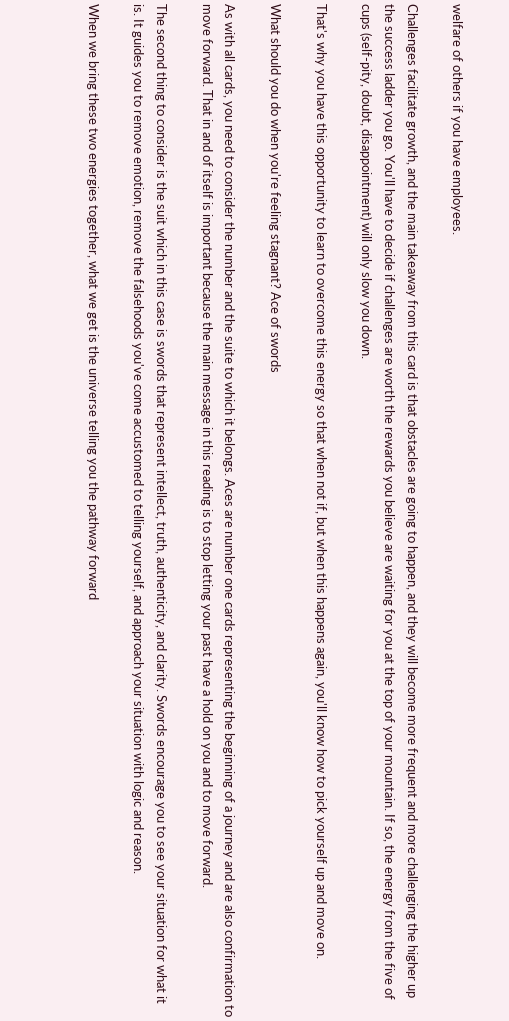welfare of others if you have employees.

Challenges facilitate growth, and the main takeaway from this card is that obstacles are going to happen, and they will become more frequent and more challenging the higher up the success ladder you go. You'll have to decide if challenges are worth the rewards you believe are waiting for you at the top of your mountain. If so, the energy from the five of cups (self-pity, doubt, disappointment) will only slow you down.

That's why you have this opportunity to learn to overcome this energy so that when not if, but when this happens again, you'll know how to pick yourself up and move on.

What should you do when you're feeling stagnant? Ace of swords

As with all cards, you need to consider the number and the suite to which it belongs. Aces are number one cards representing the beginning of a journey and are also confirmation to move forward. That in and of itself is important because the main message in this reading is to stop letting your past have a hold on you and to move forward.

The second thing to consider is the suit which in this case is swords that represent intellect, truth, authenticity, and clarity. Swords encourage you to see your situation for what it is. It guides you to remove emotion, remove the falsehoods you've come accustomed to telling yourself, and approach your situation with logic and reason.

When we bring these two energies together, what we get is the universe telling you the pathway forward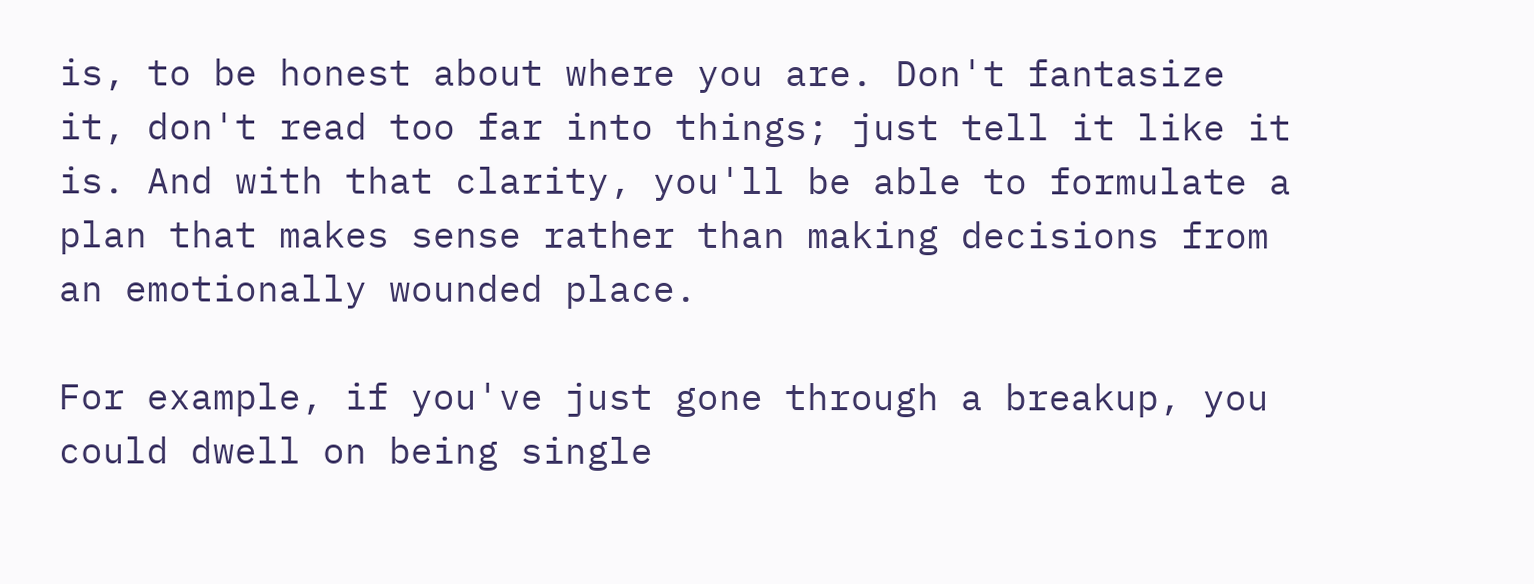is, to be honest about where you are. Don't fantasize it, don't read too far into things; just tell it like it is. And with that clarity, you'll be able to formulate a plan that makes sense rather than making decisions from an emotionally wounded place.

For example, if you've just gone through a breakup, you could dwell on being single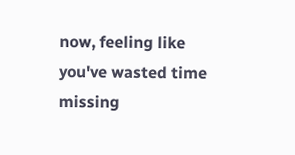now, feeling like you've wasted time missing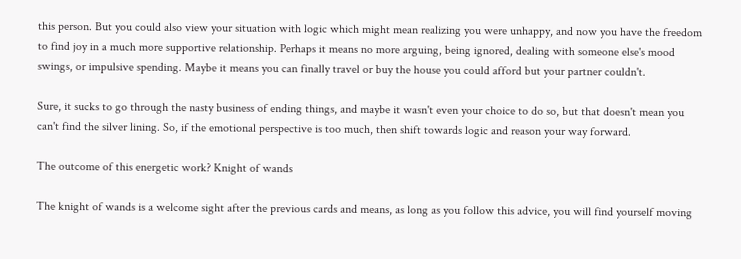this person. But you could also view your situation with logic which might mean realizing you were unhappy, and now you have the freedom to find joy in a much more supportive relationship. Perhaps it means no more arguing, being ignored, dealing with someone else's mood swings, or impulsive spending. Maybe it means you can finally travel or buy the house you could afford but your partner couldn't.

Sure, it sucks to go through the nasty business of ending things, and maybe it wasn't even your choice to do so, but that doesn't mean you can't find the silver lining. So, if the emotional perspective is too much, then shift towards logic and reason your way forward.

The outcome of this energetic work? Knight of wands

The knight of wands is a welcome sight after the previous cards and means, as long as you follow this advice, you will find yourself moving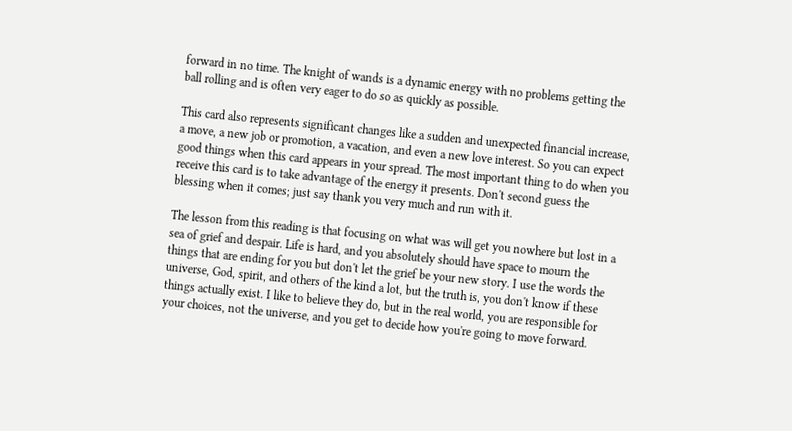forward in no time. The knight of wands is a dynamic energy with no problems getting the ball rolling and is often very eager to do so as quickly as possible.

This card also represents significant changes like a sudden and unexpected financial increase, a move, a new job or promotion, a vacation, and even a new love interest. So you can expect good things when this card appears in your spread. The most important thing to do when you receive this card is to take advantage of the energy it presents. Don't second guess the blessing when it comes; just say thank you very much and run with it.

The lesson from this reading is that focusing on what was will get you nowhere but lost in a sea of grief and despair. Life is hard, and you absolutely should have space to mourn the things that are ending for you but don't let the grief be your new story. I use the words the universe, God, spirit, and others of the kind a lot, but the truth is, you don't know if these things actually exist. I like to believe they do, but in the real world, you are responsible for your choices, not the universe, and you get to decide how you're going to move forward.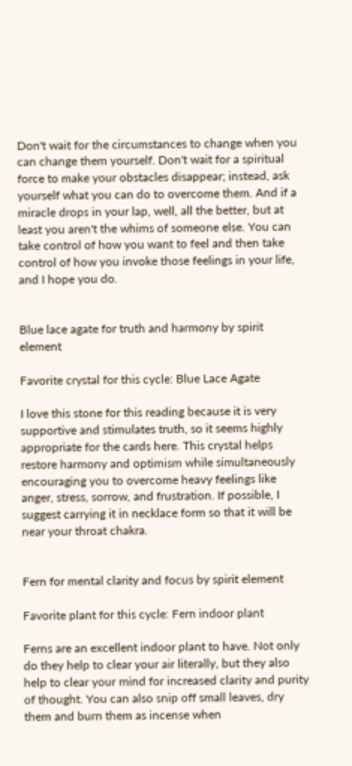Don't wait for the circumstances to change when you can change them yourself. Don't wait for a spiritual force to make your obstacles disappear; instead, ask yourself what you can do to overcome them. And if a miracle drops in your lap, well, all the better, but at least you aren't the whims of someone else. You can take control of how you want to feel and then take control of how you invoke those feelings in your life, and I hope you do.


Blue lace agate for truth and harmony by spirit element

Favorite crystal for this cycle: Blue Lace Agate

I love this stone for this reading because it is very supportive and stimulates truth, so it seems highly appropriate for the cards here. This crystal helps restore harmony and optimism while simultaneously encouraging you to overcome heavy feelings like anger, stress, sorrow, and frustration. If possible, I suggest carrying it in necklace form so that it will be near your throat chakra.


Fern for mental clarity and focus by spirit element

Favorite plant for this cycle: Fern indoor plant

Ferns are an excellent indoor plant to have. Not only do they help to clear your air literally, but they also help to clear your mind for increased clarity and purity of thought. You can also snip off small leaves, dry them and burn them as incense when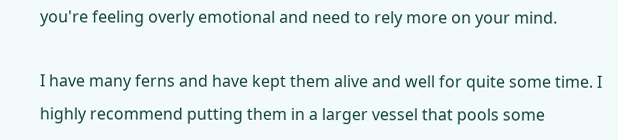you're feeling overly emotional and need to rely more on your mind.

I have many ferns and have kept them alive and well for quite some time. I highly recommend putting them in a larger vessel that pools some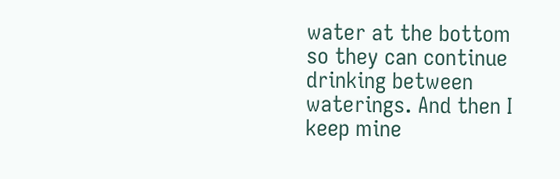water at the bottom so they can continue drinking between waterings. And then I keep mine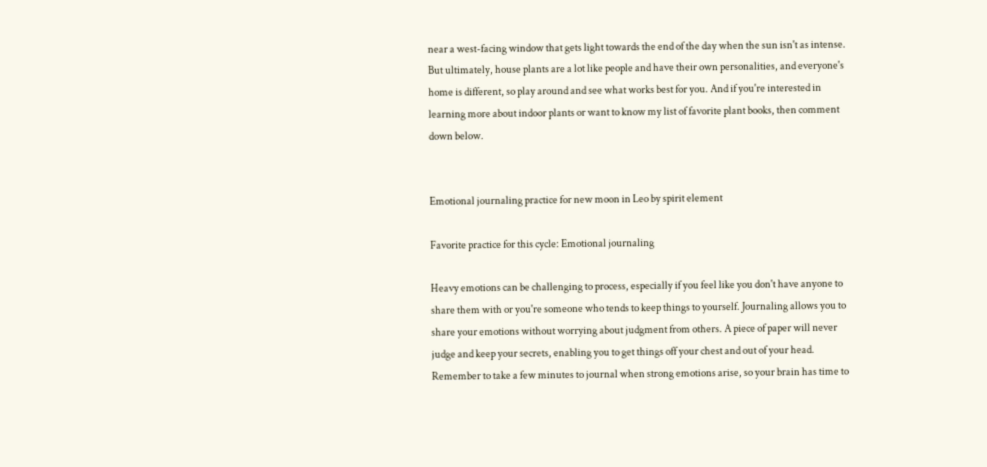near a west-facing window that gets light towards the end of the day when the sun isn't as intense. But ultimately, house plants are a lot like people and have their own personalities, and everyone's home is different, so play around and see what works best for you. And if you're interested in learning more about indoor plants or want to know my list of favorite plant books, then comment down below.


Emotional journaling practice for new moon in Leo by spirit element

Favorite practice for this cycle: Emotional journaling

Heavy emotions can be challenging to process, especially if you feel like you don't have anyone to share them with or you're someone who tends to keep things to yourself. Journaling allows you to share your emotions without worrying about judgment from others. A piece of paper will never judge and keep your secrets, enabling you to get things off your chest and out of your head. Remember to take a few minutes to journal when strong emotions arise, so your brain has time to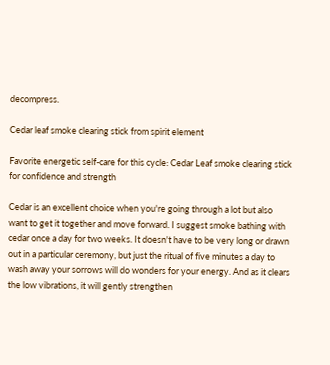decompress.

Cedar leaf smoke clearing stick from spirit element

Favorite energetic self-care for this cycle: Cedar Leaf smoke clearing stick for confidence and strength

Cedar is an excellent choice when you're going through a lot but also want to get it together and move forward. I suggest smoke bathing with cedar once a day for two weeks. It doesn't have to be very long or drawn out in a particular ceremony, but just the ritual of five minutes a day to wash away your sorrows will do wonders for your energy. And as it clears the low vibrations, it will gently strengthen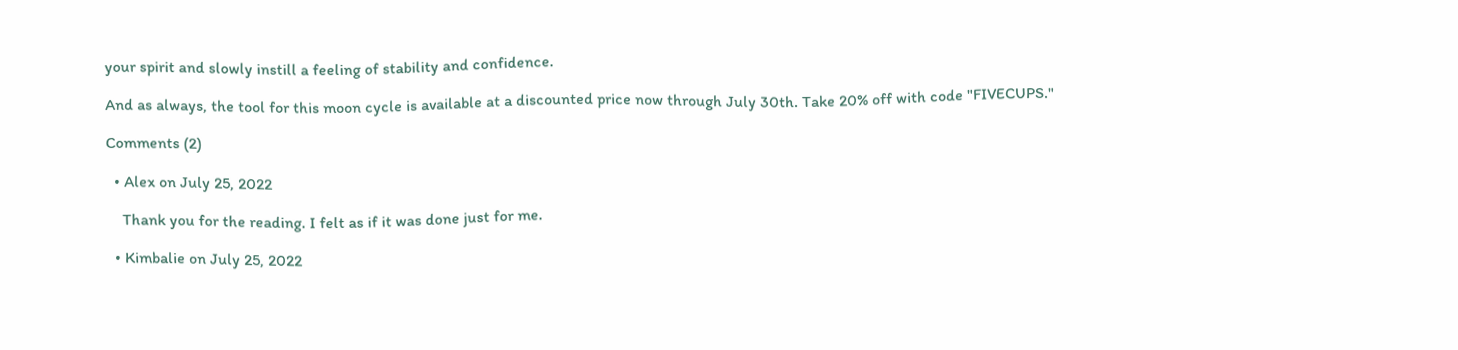your spirit and slowly instill a feeling of stability and confidence.

And as always, the tool for this moon cycle is available at a discounted price now through July 30th. Take 20% off with code "FIVECUPS."

Comments (2)

  • Alex on July 25, 2022

    Thank you for the reading. I felt as if it was done just for me.

  • Kimbalie on July 25, 2022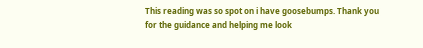This reading was so spot on i have goosebumps. Thank you for the guidance and helping me look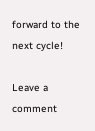forward to the next cycle!

Leave a comment